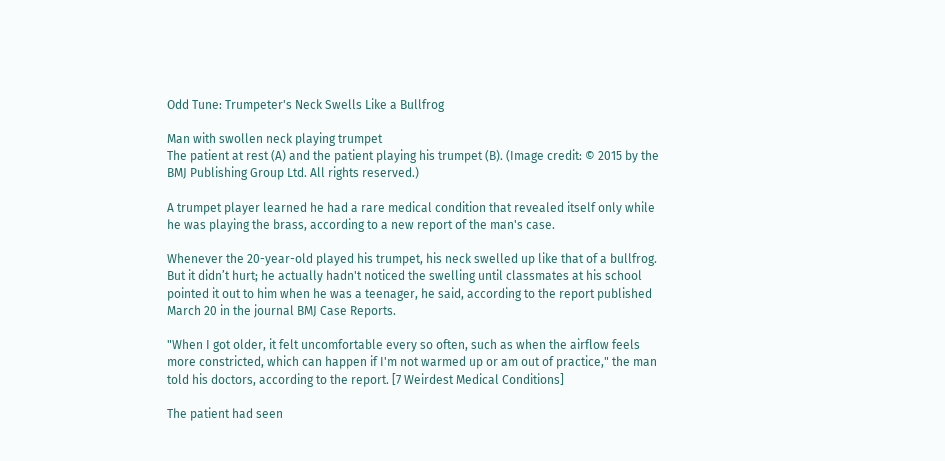Odd Tune: Trumpeter's Neck Swells Like a Bullfrog

Man with swollen neck playing trumpet
The patient at rest (A) and the patient playing his trumpet (B). (Image credit: © 2015 by the BMJ Publishing Group Ltd. All rights reserved.)

A trumpet player learned he had a rare medical condition that revealed itself only while he was playing the brass, according to a new report of the man's case.

Whenever the 20-year-old played his trumpet, his neck swelled up like that of a bullfrog. But it didn’t hurt; he actually hadn't noticed the swelling until classmates at his school pointed it out to him when he was a teenager, he said, according to the report published March 20 in the journal BMJ Case Reports.

"When I got older, it felt uncomfortable every so often, such as when the airflow feels more constricted, which can happen if I'm not warmed up or am out of practice," the man told his doctors, according to the report. [7 Weirdest Medical Conditions]

The patient had seen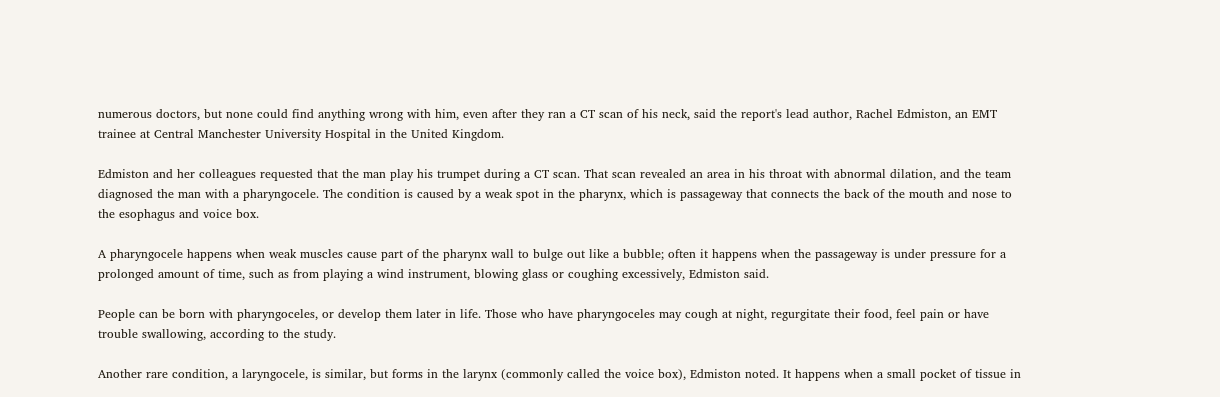numerous doctors, but none could find anything wrong with him, even after they ran a CT scan of his neck, said the report's lead author, Rachel Edmiston, an EMT trainee at Central Manchester University Hospital in the United Kingdom.

Edmiston and her colleagues requested that the man play his trumpet during a CT scan. That scan revealed an area in his throat with abnormal dilation, and the team diagnosed the man with a pharyngocele. The condition is caused by a weak spot in the pharynx, which is passageway that connects the back of the mouth and nose to the esophagus and voice box.

A pharyngocele happens when weak muscles cause part of the pharynx wall to bulge out like a bubble; often it happens when the passageway is under pressure for a prolonged amount of time, such as from playing a wind instrument, blowing glass or coughing excessively, Edmiston said.

People can be born with pharyngoceles, or develop them later in life. Those who have pharyngoceles may cough at night, regurgitate their food, feel pain or have trouble swallowing, according to the study.

Another rare condition, a laryngocele, is similar, but forms in the larynx (commonly called the voice box), Edmiston noted. It happens when a small pocket of tissue in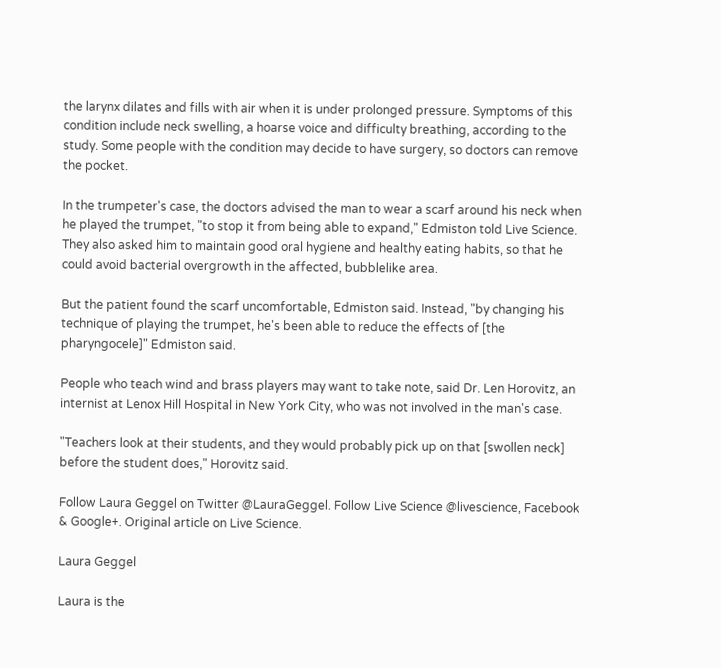the larynx dilates and fills with air when it is under prolonged pressure. Symptoms of this condition include neck swelling, a hoarse voice and difficulty breathing, according to the study. Some people with the condition may decide to have surgery, so doctors can remove the pocket.

In the trumpeter's case, the doctors advised the man to wear a scarf around his neck when he played the trumpet, "to stop it from being able to expand," Edmiston told Live Science. They also asked him to maintain good oral hygiene and healthy eating habits, so that he could avoid bacterial overgrowth in the affected, bubblelike area.

But the patient found the scarf uncomfortable, Edmiston said. Instead, "by changing his technique of playing the trumpet, he's been able to reduce the effects of [the pharyngocele]" Edmiston said.

People who teach wind and brass players may want to take note, said Dr. Len Horovitz, an internist at Lenox Hill Hospital in New York City, who was not involved in the man's case.

"Teachers look at their students, and they would probably pick up on that [swollen neck] before the student does," Horovitz said.

Follow Laura Geggel on Twitter @LauraGeggel. Follow Live Science @livescience, Facebook & Google+. Original article on Live Science.

Laura Geggel

Laura is the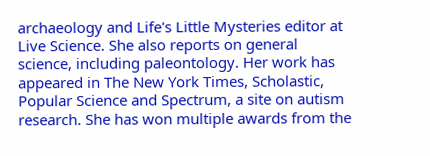archaeology and Life's Little Mysteries editor at Live Science. She also reports on general science, including paleontology. Her work has appeared in The New York Times, Scholastic, Popular Science and Spectrum, a site on autism research. She has won multiple awards from the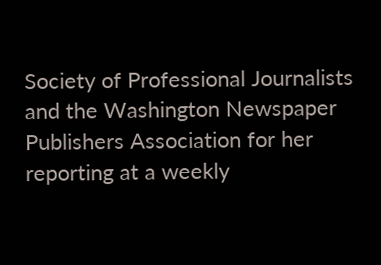Society of Professional Journalists and the Washington Newspaper Publishers Association for her reporting at a weekly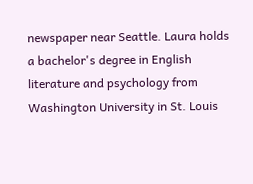newspaper near Seattle. Laura holds a bachelor's degree in English literature and psychology from Washington University in St. Louis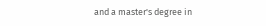and a master's degree in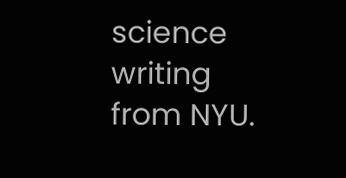science writing from NYU.